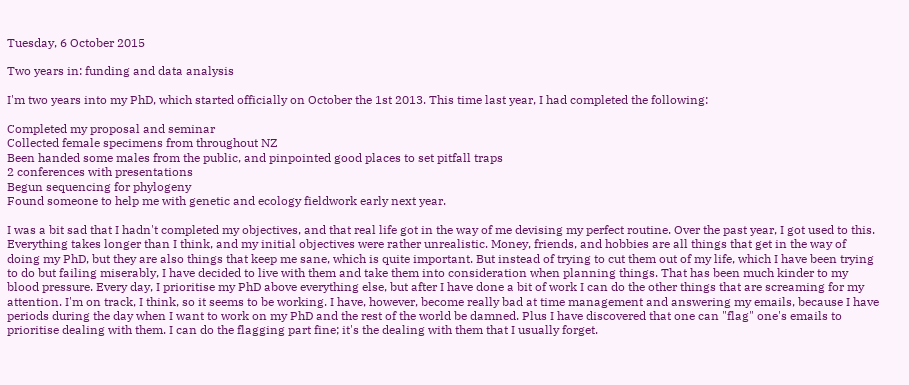Tuesday, 6 October 2015

Two years in: funding and data analysis

I'm two years into my PhD, which started officially on October the 1st 2013. This time last year, I had completed the following:

Completed my proposal and seminar
Collected female specimens from throughout NZ
Been handed some males from the public, and pinpointed good places to set pitfall traps
2 conferences with presentations
Begun sequencing for phylogeny
Found someone to help me with genetic and ecology fieldwork early next year.

I was a bit sad that I hadn't completed my objectives, and that real life got in the way of me devising my perfect routine. Over the past year, I got used to this. Everything takes longer than I think, and my initial objectives were rather unrealistic. Money, friends, and hobbies are all things that get in the way of doing my PhD, but they are also things that keep me sane, which is quite important. But instead of trying to cut them out of my life, which I have been trying to do but failing miserably, I have decided to live with them and take them into consideration when planning things. That has been much kinder to my blood pressure. Every day, I prioritise my PhD above everything else, but after I have done a bit of work I can do the other things that are screaming for my attention. I'm on track, I think, so it seems to be working. I have, however, become really bad at time management and answering my emails, because I have periods during the day when I want to work on my PhD and the rest of the world be damned. Plus I have discovered that one can "flag" one's emails to prioritise dealing with them. I can do the flagging part fine; it's the dealing with them that I usually forget.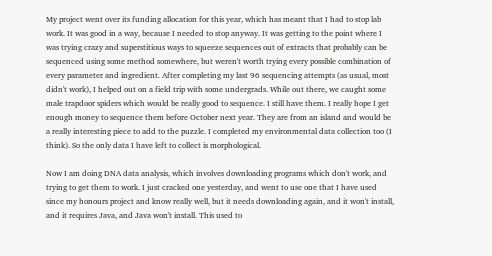My project went over its funding allocation for this year, which has meant that I had to stop lab work. It was good in a way, because I needed to stop anyway. It was getting to the point where I was trying crazy and superstitious ways to squeeze sequences out of extracts that probably can be sequenced using some method somewhere, but weren't worth trying every possible combination of every parameter and ingredient. After completing my last 96 sequencing attempts (as usual, most didn't work), I helped out on a field trip with some undergrads. While out there, we caught some male trapdoor spiders which would be really good to sequence. I still have them. I really hope I get enough money to sequence them before October next year. They are from an island and would be a really interesting piece to add to the puzzle. I completed my environmental data collection too (I think). So the only data I have left to collect is morphological.

Now I am doing DNA data analysis, which involves downloading programs which don't work, and trying to get them to work. I just cracked one yesterday, and went to use one that I have used since my honours project and know really well, but it needs downloading again, and it won't install, and it requires Java, and Java won't install. This used to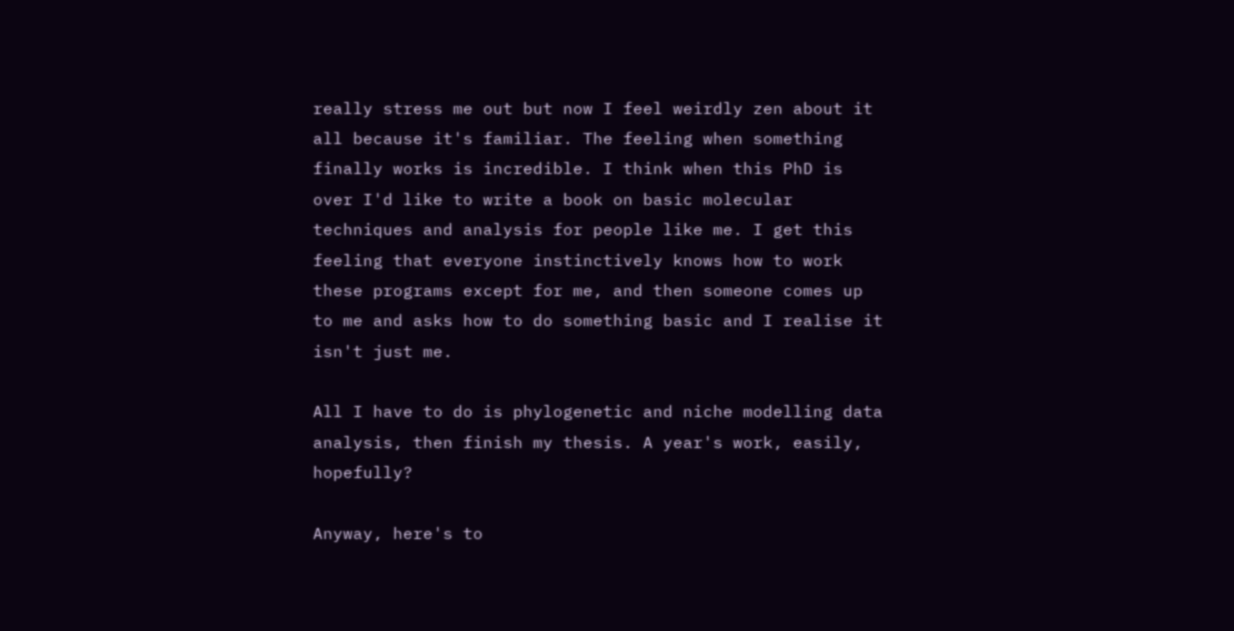really stress me out but now I feel weirdly zen about it all because it's familiar. The feeling when something finally works is incredible. I think when this PhD is over I'd like to write a book on basic molecular techniques and analysis for people like me. I get this feeling that everyone instinctively knows how to work these programs except for me, and then someone comes up to me and asks how to do something basic and I realise it isn't just me.

All I have to do is phylogenetic and niche modelling data analysis, then finish my thesis. A year's work, easily, hopefully?

Anyway, here's to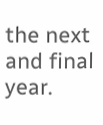the next and final year.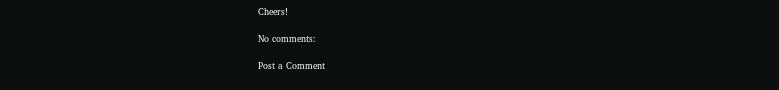Cheers!

No comments:

Post a Comment